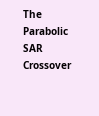The Parabolic SAR Crossover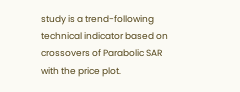study is a trend-following technical indicator based on crossovers of Parabolic SAR with the price plot.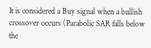It is considered a Buy signal when a bullish crossover occurs (Parabolic SAR falls below the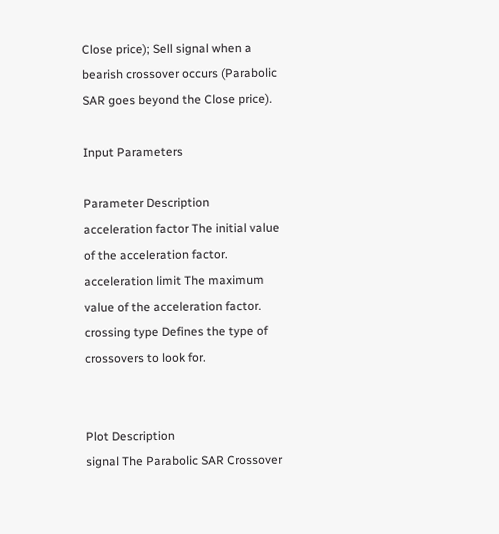Close price); Sell signal when a bearish crossover occurs (Parabolic SAR goes beyond the Close price).

Input Parameters

Parameter Description
acceleration factor The initial value of the acceleration factor.
acceleration limit The maximum value of the acceleration factor.
crossing type Defines the type of crossovers to look for.


Plot Description
signal The Parabolic SAR Crossover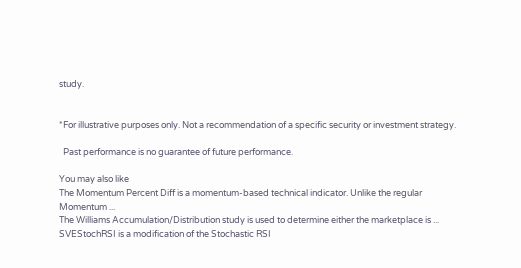study.


*For illustrative purposes only. Not a recommendation of a specific security or investment strategy.

  Past performance is no guarantee of future performance.

You may also like
The Momentum Percent Diff is a momentum-based technical indicator. Unlike the regular Momentum ...
The Williams Accumulation/Distribution study is used to determine either the marketplace is ...
SVEStochRSI is a modification of the Stochastic RSI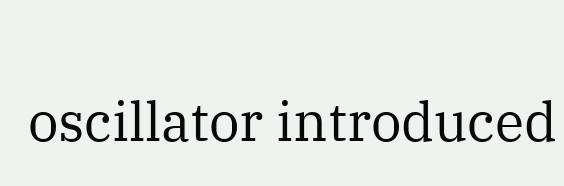oscillator introduced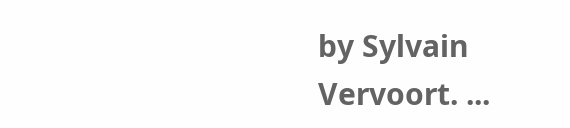by Sylvain Vervoort. ...